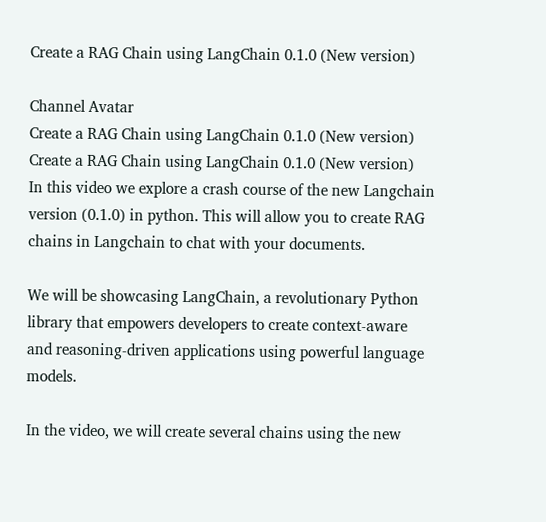Create a RAG Chain using LangChain 0.1.0 (New version)

Channel Avatar
Create a RAG Chain using LangChain 0.1.0 (New version)
Create a RAG Chain using LangChain 0.1.0 (New version)
In this video we explore a crash course of the new Langchain version (0.1.0) in python. This will allow you to create RAG chains in Langchain to chat with your documents.

We will be showcasing LangChain, a revolutionary Python library that empowers developers to create context-aware and reasoning-driven applications using powerful language models.

In the video, we will create several chains using the new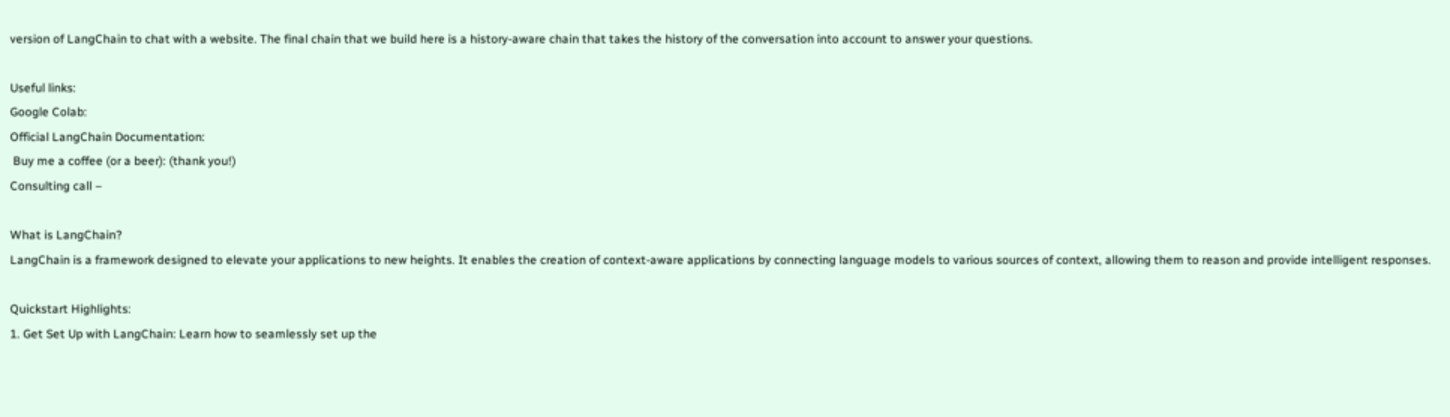version of LangChain to chat with a website. The final chain that we build here is a history-aware chain that takes the history of the conversation into account to answer your questions.

Useful links:
Google Colab:
Official LangChain Documentation:
 Buy me a coffee (or a beer): (thank you!)
Consulting call –

What is LangChain?
LangChain is a framework designed to elevate your applications to new heights. It enables the creation of context-aware applications by connecting language models to various sources of context, allowing them to reason and provide intelligent responses.

Quickstart Highlights:
1. Get Set Up with LangChain: Learn how to seamlessly set up the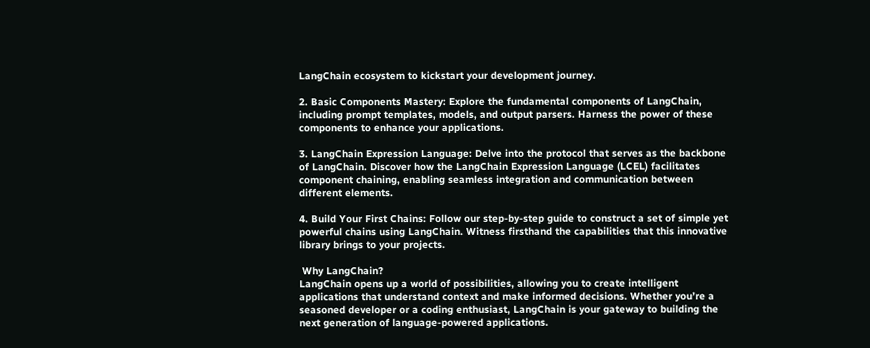LangChain ecosystem to kickstart your development journey.

2. Basic Components Mastery: Explore the fundamental components of LangChain, including prompt templates, models, and output parsers. Harness the power of these components to enhance your applications.

3. LangChain Expression Language: Delve into the protocol that serves as the backbone of LangChain. Discover how the LangChain Expression Language (LCEL) facilitates component chaining, enabling seamless integration and communication between different elements.

4. Build Your First Chains: Follow our step-by-step guide to construct a set of simple yet powerful chains using LangChain. Witness firsthand the capabilities that this innovative library brings to your projects.

 Why LangChain?
LangChain opens up a world of possibilities, allowing you to create intelligent applications that understand context and make informed decisions. Whether you’re a seasoned developer or a coding enthusiast, LangChain is your gateway to building the next generation of language-powered applications.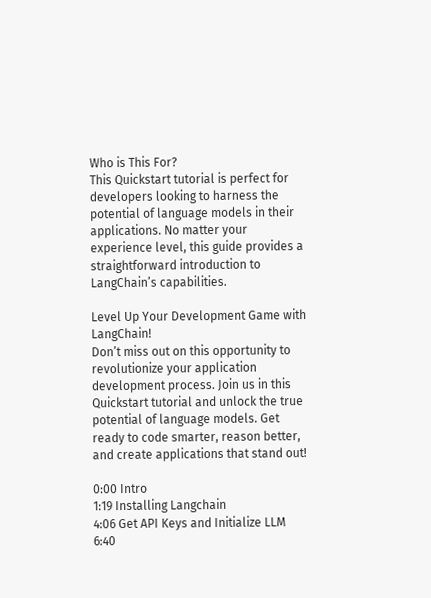Who is This For?
This Quickstart tutorial is perfect for developers looking to harness the potential of language models in their applications. No matter your experience level, this guide provides a straightforward introduction to LangChain’s capabilities.

Level Up Your Development Game with LangChain!
Don’t miss out on this opportunity to revolutionize your application development process. Join us in this Quickstart tutorial and unlock the true potential of language models. Get ready to code smarter, reason better, and create applications that stand out!

0:00 Intro
1:19 Installing Langchain
4:06 Get API Keys and Initialize LLM
6:40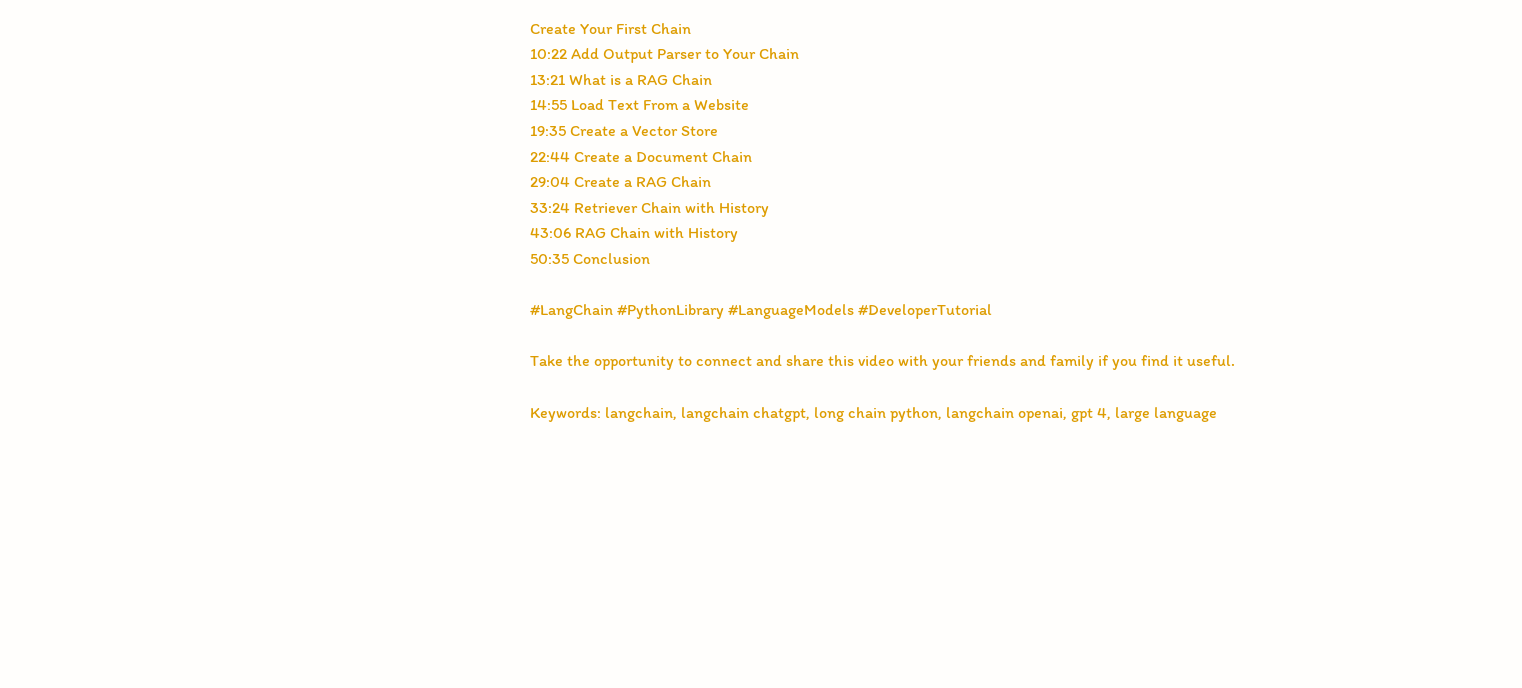Create Your First Chain
10:22 Add Output Parser to Your Chain
13:21 What is a RAG Chain
14:55 Load Text From a Website
19:35 Create a Vector Store
22:44 Create a Document Chain
29:04 Create a RAG Chain
33:24 Retriever Chain with History
43:06 RAG Chain with History
50:35 Conclusion

#LangChain #PythonLibrary #LanguageModels #DeveloperTutorial

Take the opportunity to connect and share this video with your friends and family if you find it useful.

Keywords: langchain, langchain chatgpt, long chain python, langchain openai, gpt 4, large language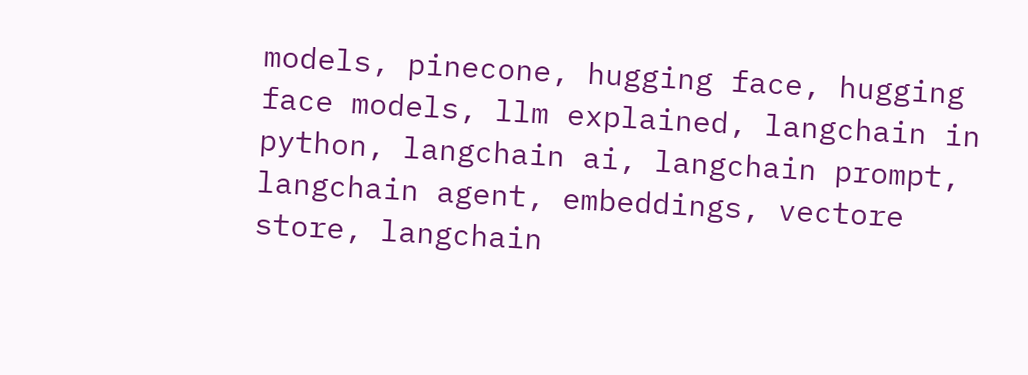models, pinecone, hugging face, hugging face models, llm explained, langchain in python, langchain ai, langchain prompt, langchain agent, embeddings, vectore store, langchain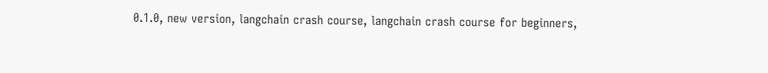0.1.0, new version, langchain crash course, langchain crash course for beginners,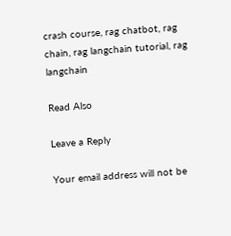crash course, rag chatbot, rag chain, rag langchain tutorial, rag langchain

Read Also

Leave a Reply

Your email address will not be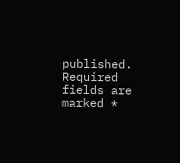published. Required fields are marked *